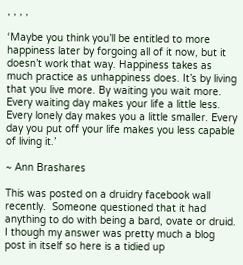, , , ,

‘Maybe you think you’ll be entitled to more happiness later by forgoing all of it now, but it doesn’t work that way. Happiness takes as much practice as unhappiness does. It’s by living that you live more. By waiting you wait more. Every waiting day makes your life a little less. Every lonely day makes you a little smaller. Every day you put off your life makes you less capable of living it.’

~ Ann Brashares

This was posted on a druidry facebook wall recently.  Someone questioned that it had anything to do with being a bard, ovate or druid.   I though my answer was pretty much a blog post in itself so here is a tidied up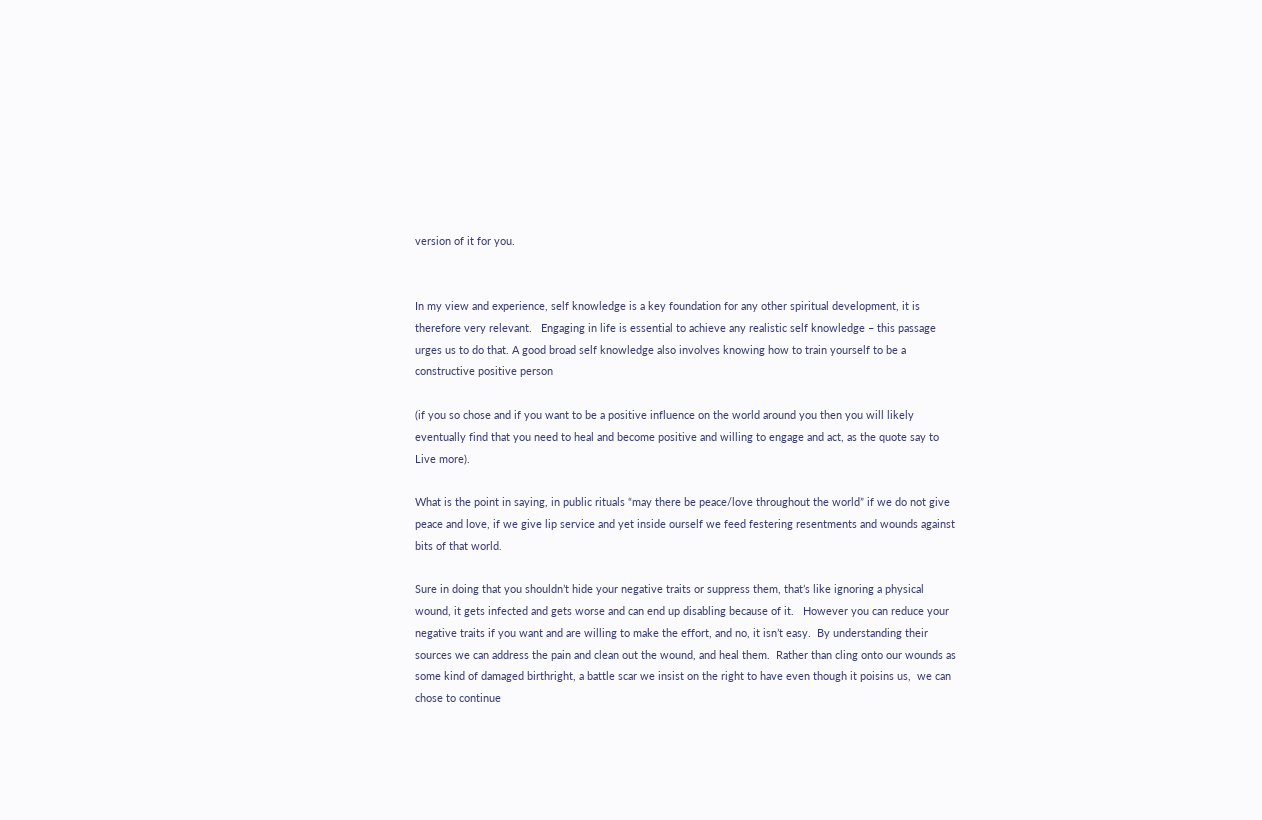version of it for you.


In my view and experience, self knowledge is a key foundation for any other spiritual development, it is therefore very relevant.   Engaging in life is essential to achieve any realistic self knowledge – this passage urges us to do that. A good broad self knowledge also involves knowing how to train yourself to be a constructive positive person

(if you so chose and if you want to be a positive influence on the world around you then you will likely eventually find that you need to heal and become positive and willing to engage and act, as the quote say to Live more).

What is the point in saying, in public rituals “may there be peace/love throughout the world” if we do not give peace and love, if we give lip service and yet inside ourself we feed festering resentments and wounds against bits of that world.

Sure in doing that you shouldn’t hide your negative traits or suppress them, that’s like ignoring a physical wound, it gets infected and gets worse and can end up disabling because of it.   However you can reduce your negative traits if you want and are willing to make the effort, and no, it isn’t easy.  By understanding their sources we can address the pain and clean out the wound, and heal them.  Rather than cling onto our wounds as some kind of damaged birthright, a battle scar we insist on the right to have even though it poisins us,  we can chose to continue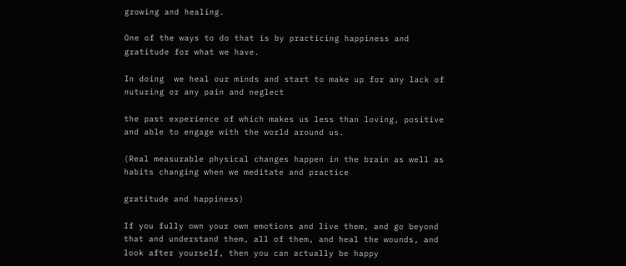growing and healing.

One of the ways to do that is by practicing happiness and gratitude for what we have.

In doing  we heal our minds and start to make up for any lack of nuturing or any pain and neglect

the past experience of which makes us less than loving, positive and able to engage with the world around us.

(Real measurable physical changes happen in the brain as well as habits changing when we meditate and practice

gratitude and happiness)

If you fully own your own emotions and live them, and go beyond that and understand them, all of them, and heal the wounds, and look after yourself, then you can actually be happy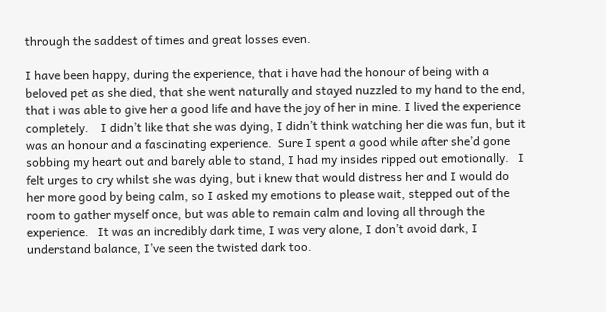through the saddest of times and great losses even.

I have been happy, during the experience, that i have had the honour of being with a beloved pet as she died, that she went naturally and stayed nuzzled to my hand to the end, that i was able to give her a good life and have the joy of her in mine. I lived the experience completely.    I didn’t like that she was dying, I didn’t think watching her die was fun, but it was an honour and a fascinating experience.  Sure I spent a good while after she’d gone sobbing my heart out and barely able to stand, I had my insides ripped out emotionally.   I felt urges to cry whilst she was dying, but i knew that would distress her and I would do her more good by being calm, so I asked my emotions to please wait, stepped out of the room to gather myself once, but was able to remain calm and loving all through the experience.   It was an incredibly dark time, I was very alone, I don’t avoid dark, I understand balance, I’ve seen the twisted dark too.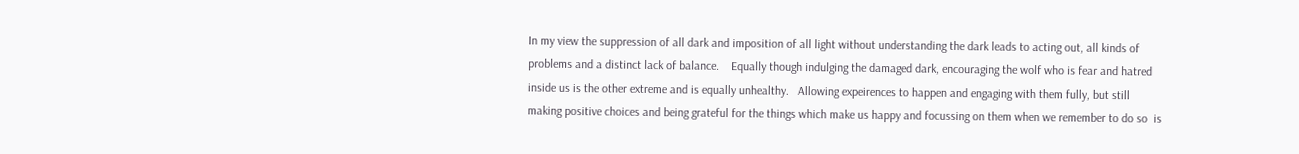In my view the suppression of all dark and imposition of all light without understanding the dark leads to acting out, all kinds of problems and a distinct lack of balance.    Equally though indulging the damaged dark, encouraging the wolf who is fear and hatred inside us is the other extreme and is equally unhealthy.   Allowing expeirences to happen and engaging with them fully, but still making positive choices and being grateful for the things which make us happy and focussing on them when we remember to do so  is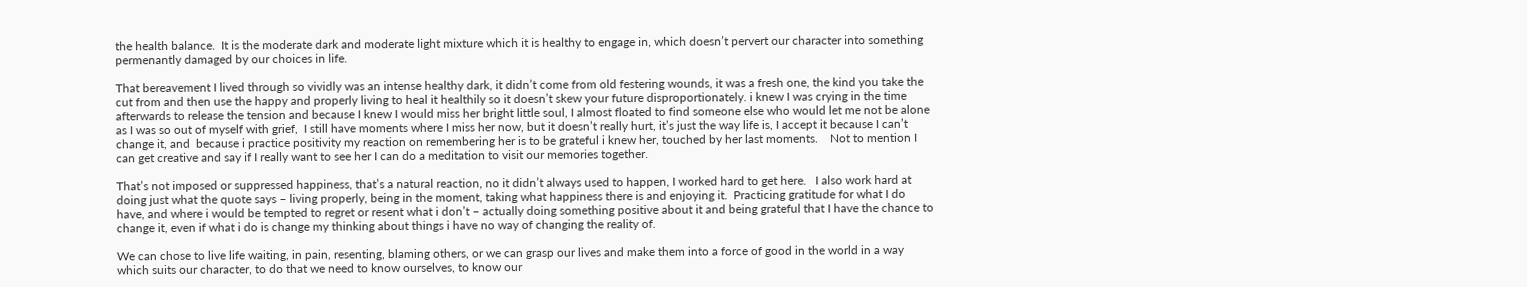the health balance.  It is the moderate dark and moderate light mixture which it is healthy to engage in, which doesn’t pervert our character into something permenantly damaged by our choices in life.

That bereavement I lived through so vividly was an intense healthy dark, it didn’t come from old festering wounds, it was a fresh one, the kind you take the cut from and then use the happy and properly living to heal it healthily so it doesn’t skew your future disproportionately. i knew I was crying in the time afterwards to release the tension and because I knew I would miss her bright little soul, I almost floated to find someone else who would let me not be alone as I was so out of myself with grief,  I still have moments where I miss her now, but it doesn’t really hurt, it’s just the way life is, I accept it because I can’t change it, and  because i practice positivity my reaction on remembering her is to be grateful i knew her, touched by her last moments.    Not to mention I can get creative and say if I really want to see her I can do a meditation to visit our memories together.

That’s not imposed or suppressed happiness, that’s a natural reaction, no it didn’t always used to happen, I worked hard to get here.   I also work hard at doing just what the quote says – living properly, being in the moment, taking what happiness there is and enjoying it.  Practicing gratitude for what I do have, and where i would be tempted to regret or resent what i don’t – actually doing something positive about it and being grateful that I have the chance to change it, even if what i do is change my thinking about things i have no way of changing the reality of.

We can chose to live life waiting, in pain, resenting, blaming others, or we can grasp our lives and make them into a force of good in the world in a way which suits our character, to do that we need to know ourselves, to know our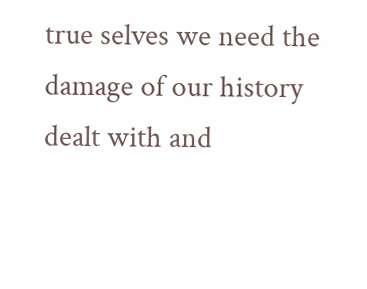true selves we need the damage of our history dealt with and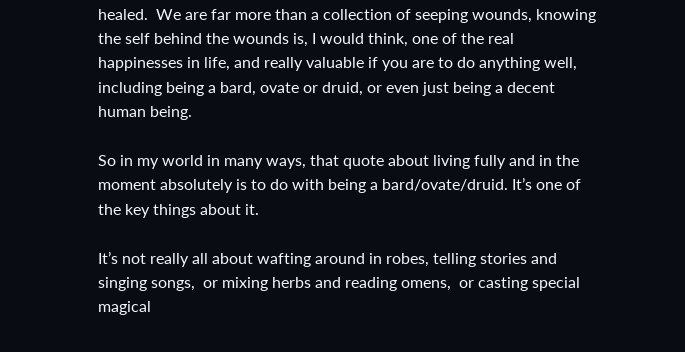healed.  We are far more than a collection of seeping wounds, knowing the self behind the wounds is, I would think, one of the real happinesses in life, and really valuable if you are to do anything well, including being a bard, ovate or druid, or even just being a decent human being.

So in my world in many ways, that quote about living fully and in the moment absolutely is to do with being a bard/ovate/druid. It’s one of the key things about it.

It’s not really all about wafting around in robes, telling stories and singing songs,  or mixing herbs and reading omens,  or casting special magical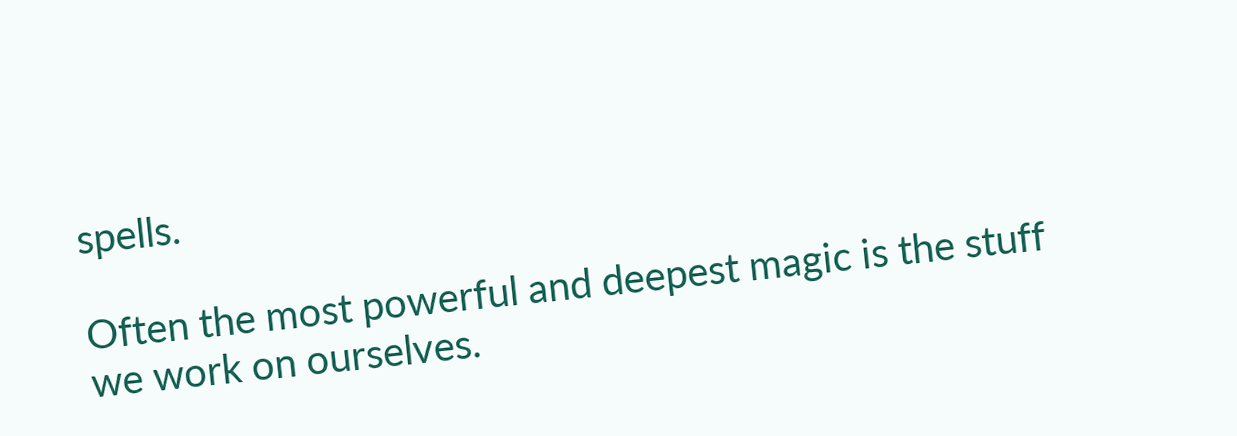spells.

Often the most powerful and deepest magic is the stuff we work on ourselves.